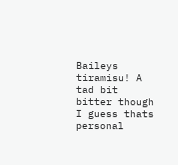Baileys tiramisu! A tad bit bitter though I guess thats personal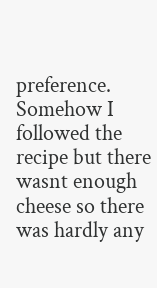preference. Somehow I followed the recipe but there wasnt enough cheese so there was hardly any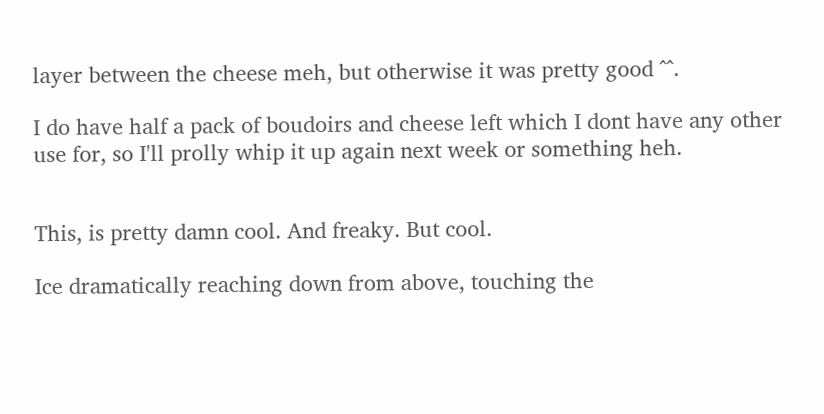layer between the cheese meh, but otherwise it was pretty good ^^.

I do have half a pack of boudoirs and cheese left which I dont have any other use for, so I'll prolly whip it up again next week or something heh.


This, is pretty damn cool. And freaky. But cool.

Ice dramatically reaching down from above, touching the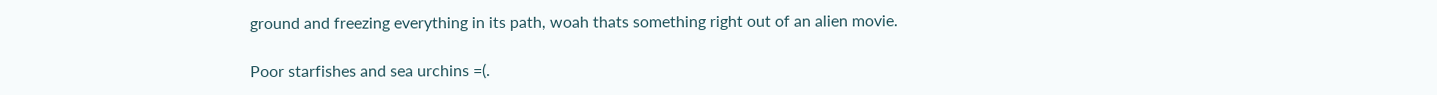ground and freezing everything in its path, woah thats something right out of an alien movie.

Poor starfishes and sea urchins =(.